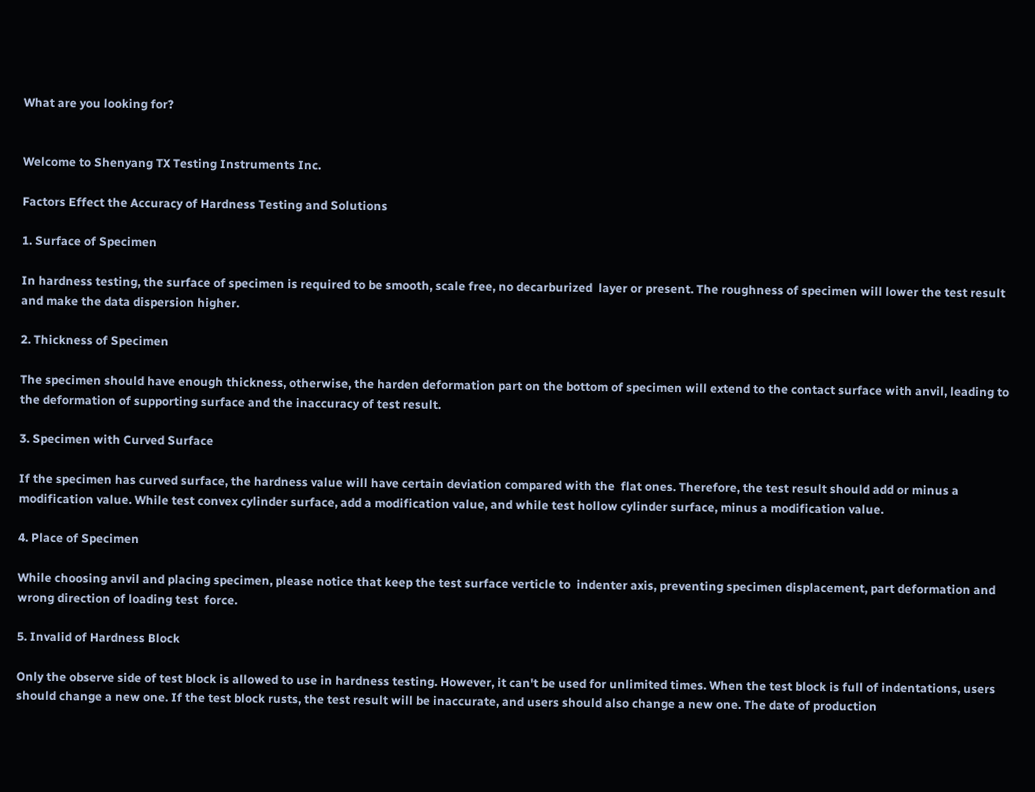What are you looking for?


Welcome to Shenyang TX Testing Instruments Inc.

Factors Effect the Accuracy of Hardness Testing and Solutions

1. Surface of Specimen

In hardness testing, the surface of specimen is required to be smooth, scale free, no decarburized  layer or present. The roughness of specimen will lower the test result and make the data dispersion higher.

2. Thickness of Specimen

The specimen should have enough thickness, otherwise, the harden deformation part on the bottom of specimen will extend to the contact surface with anvil, leading to the deformation of supporting surface and the inaccuracy of test result.

3. Specimen with Curved Surface

If the specimen has curved surface, the hardness value will have certain deviation compared with the  flat ones. Therefore, the test result should add or minus a modification value. While test convex cylinder surface, add a modification value, and while test hollow cylinder surface, minus a modification value.

4. Place of Specimen

While choosing anvil and placing specimen, please notice that keep the test surface verticle to  indenter axis, preventing specimen displacement, part deformation and wrong direction of loading test  force.

5. Invalid of Hardness Block

Only the observe side of test block is allowed to use in hardness testing. However, it can't be used for unlimited times. When the test block is full of indentations, users should change a new one. If the test block rusts, the test result will be inaccurate, and users should also change a new one. The date of production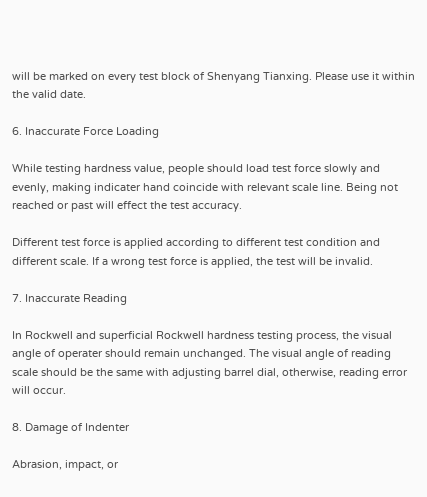will be marked on every test block of Shenyang Tianxing. Please use it within the valid date.

6. Inaccurate Force Loading

While testing hardness value, people should load test force slowly and evenly, making indicater hand coincide with relevant scale line. Being not reached or past will effect the test accuracy.

Different test force is applied according to different test condition and different scale. If a wrong test force is applied, the test will be invalid.

7. Inaccurate Reading

In Rockwell and superficial Rockwell hardness testing process, the visual angle of operater should remain unchanged. The visual angle of reading scale should be the same with adjusting barrel dial, otherwise, reading error will occur.

8. Damage of Indenter

Abrasion, impact, or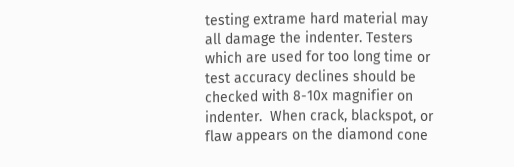testing extrame hard material may all damage the indenter. Testers which are used for too long time or test accuracy declines should be checked with 8-10x magnifier on indenter.  When crack, blackspot, or flaw appears on the diamond cone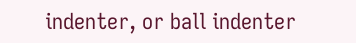indenter, or ball indenter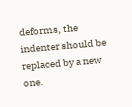deforms, the indenter should be replaced by a new one.